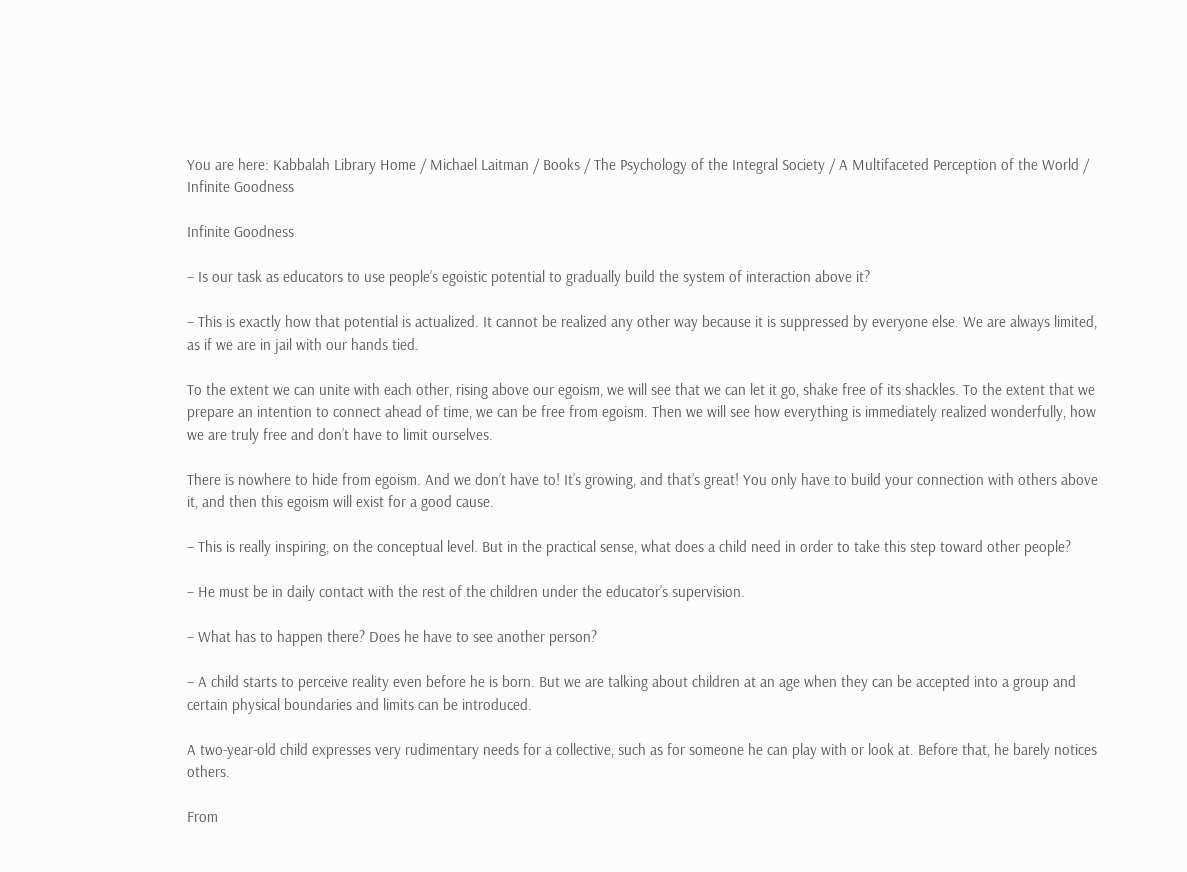You are here: Kabbalah Library Home / Michael Laitman / Books / The Psychology of the Integral Society / A Multifaceted Perception of the World / Infinite Goodness

Infinite Goodness

– Is our task as educators to use people’s egoistic potential to gradually build the system of interaction above it?

– This is exactly how that potential is actualized. It cannot be realized any other way because it is suppressed by everyone else. We are always limited, as if we are in jail with our hands tied.

To the extent we can unite with each other, rising above our egoism, we will see that we can let it go, shake free of its shackles. To the extent that we prepare an intention to connect ahead of time, we can be free from egoism. Then we will see how everything is immediately realized wonderfully, how we are truly free and don’t have to limit ourselves.

There is nowhere to hide from egoism. And we don’t have to! It’s growing, and that’s great! You only have to build your connection with others above it, and then this egoism will exist for a good cause.

– This is really inspiring, on the conceptual level. But in the practical sense, what does a child need in order to take this step toward other people?

– He must be in daily contact with the rest of the children under the educator’s supervision.

– What has to happen there? Does he have to see another person?

– A child starts to perceive reality even before he is born. But we are talking about children at an age when they can be accepted into a group and certain physical boundaries and limits can be introduced.

A two-year-old child expresses very rudimentary needs for a collective, such as for someone he can play with or look at. Before that, he barely notices others.

From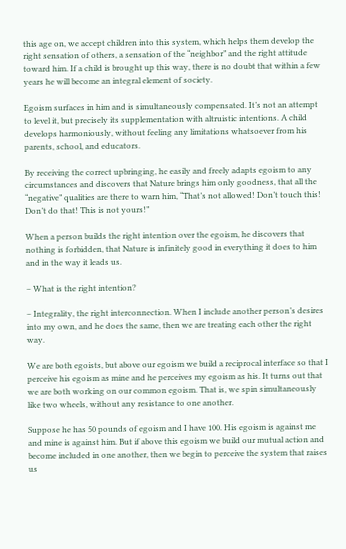this age on, we accept children into this system, which helps them develop the right sensation of others, a sensation of the “neighbor” and the right attitude toward him. If a child is brought up this way, there is no doubt that within a few years he will become an integral element of society.

Egoism surfaces in him and is simultaneously compensated. It’s not an attempt to level it, but precisely its supplementation with altruistic intentions. A child develops harmoniously, without feeling any limitations whatsoever from his parents, school, and educators.

By receiving the correct upbringing, he easily and freely adapts egoism to any circumstances and discovers that Nature brings him only goodness, that all the “negative” qualities are there to warn him, “That’s not allowed! Don’t touch this! Don’t do that! This is not yours!”

When a person builds the right intention over the egoism, he discovers that nothing is forbidden, that Nature is infinitely good in everything it does to him and in the way it leads us.

– What is the right intention?

– Integrality, the right interconnection. When I include another person’s desires into my own, and he does the same, then we are treating each other the right way.

We are both egoists, but above our egoism we build a reciprocal interface so that I perceive his egoism as mine and he perceives my egoism as his. It turns out that we are both working on our common egoism. That is, we spin simultaneously like two wheels, without any resistance to one another.

Suppose he has 50 pounds of egoism and I have 100. His egoism is against me and mine is against him. But if above this egoism we build our mutual action and become included in one another, then we begin to perceive the system that raises us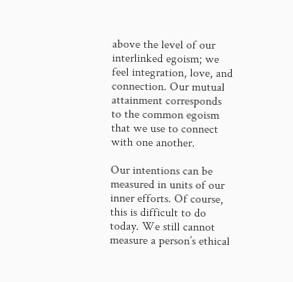above the level of our interlinked egoism; we feel integration, love, and connection. Our mutual attainment corresponds to the common egoism that we use to connect with one another.

Our intentions can be measured in units of our inner efforts. Of course, this is difficult to do today. We still cannot measure a person’s ethical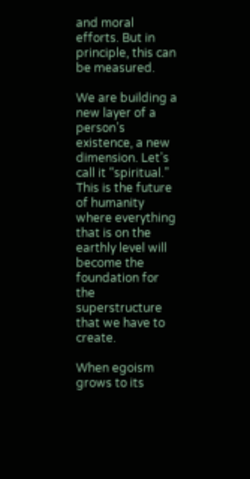and moral efforts. But in principle, this can be measured.

We are building a new layer of a person’s existence, a new dimension. Let’s call it “spiritual.” This is the future of humanity where everything that is on the earthly level will become the foundation for the superstructure that we have to create.

When egoism grows to its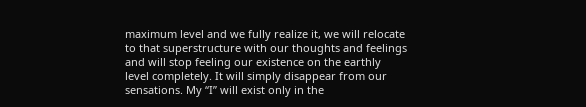maximum level and we fully realize it, we will relocate to that superstructure with our thoughts and feelings and will stop feeling our existence on the earthly level completely. It will simply disappear from our sensations. My “I” will exist only in the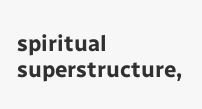spiritual superstructure,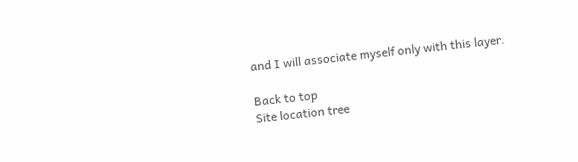and I will associate myself only with this layer.

Back to top
Site location tree